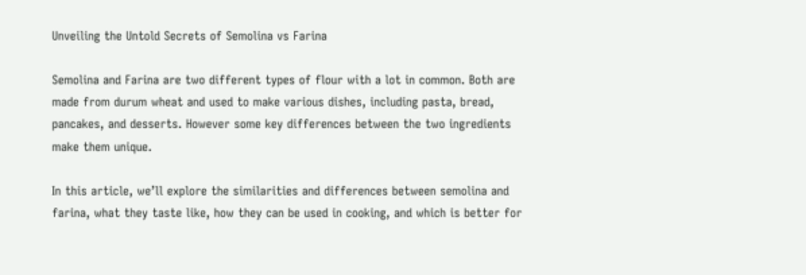Unveiling the Untold Secrets of Semolina vs Farina

Semolina and Farina are two different types of flour with a lot in common. Both are made from durum wheat and used to make various dishes, including pasta, bread, pancakes, and desserts. However some key differences between the two ingredients make them unique.

In this article, we’ll explore the similarities and differences between semolina and farina, what they taste like, how they can be used in cooking, and which is better for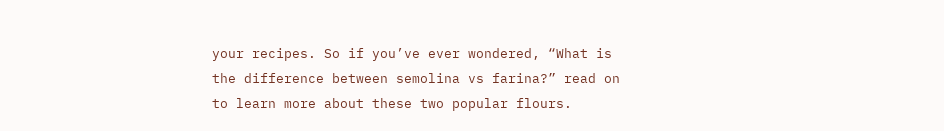your recipes. So if you’ve ever wondered, “What is the difference between semolina vs farina?” read on to learn more about these two popular flours.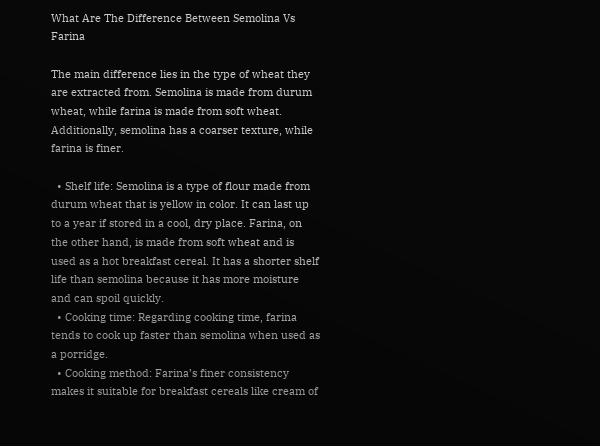What Are The Difference Between Semolina Vs Farina

The main difference lies in the type of wheat they are extracted from. Semolina is made from durum wheat, while farina is made from soft wheat. Additionally, semolina has a coarser texture, while farina is finer.

  • Shelf life: Semolina is a type of flour made from durum wheat that is yellow in color. It can last up to a year if stored in a cool, dry place. Farina, on the other hand, is made from soft wheat and is used as a hot breakfast cereal. It has a shorter shelf life than semolina because it has more moisture and can spoil quickly.
  • Cooking time: Regarding cooking time, farina tends to cook up faster than semolina when used as a porridge.
  • Cooking method: Farina’s finer consistency makes it suitable for breakfast cereals like cream of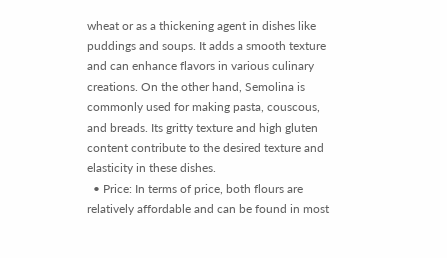wheat or as a thickening agent in dishes like puddings and soups. It adds a smooth texture and can enhance flavors in various culinary creations. On the other hand, Semolina is commonly used for making pasta, couscous, and breads. Its gritty texture and high gluten content contribute to the desired texture and elasticity in these dishes.
  • Price: In terms of price, both flours are relatively affordable and can be found in most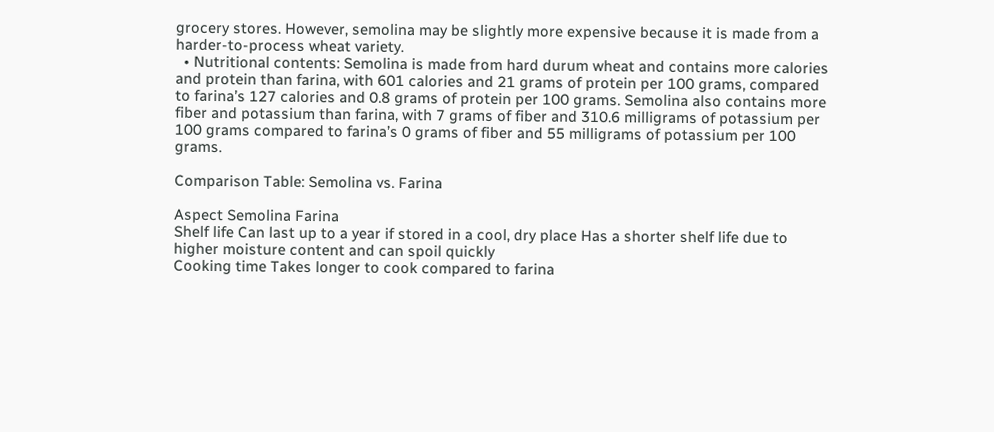grocery stores. However, semolina may be slightly more expensive because it is made from a harder-to-process wheat variety.
  • Nutritional contents: Semolina is made from hard durum wheat and contains more calories and protein than farina, with 601 calories and 21 grams of protein per 100 grams, compared to farina’s 127 calories and 0.8 grams of protein per 100 grams. Semolina also contains more fiber and potassium than farina, with 7 grams of fiber and 310.6 milligrams of potassium per 100 grams compared to farina’s 0 grams of fiber and 55 milligrams of potassium per 100 grams.

Comparison Table: Semolina vs. Farina

Aspect Semolina Farina
Shelf life Can last up to a year if stored in a cool, dry place Has a shorter shelf life due to higher moisture content and can spoil quickly
Cooking time Takes longer to cook compared to farina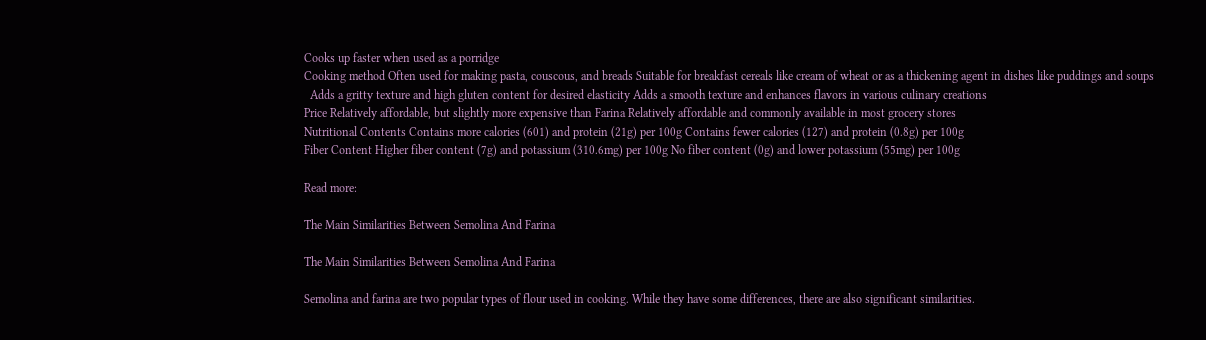Cooks up faster when used as a porridge
Cooking method Often used for making pasta, couscous, and breads Suitable for breakfast cereals like cream of wheat or as a thickening agent in dishes like puddings and soups
  Adds a gritty texture and high gluten content for desired elasticity Adds a smooth texture and enhances flavors in various culinary creations
Price Relatively affordable, but slightly more expensive than Farina Relatively affordable and commonly available in most grocery stores
Nutritional Contents Contains more calories (601) and protein (21g) per 100g Contains fewer calories (127) and protein (0.8g) per 100g
Fiber Content Higher fiber content (7g) and potassium (310.6mg) per 100g No fiber content (0g) and lower potassium (55mg) per 100g

Read more:

The Main Similarities Between Semolina And Farina

The Main Similarities Between Semolina And Farina

Semolina and farina are two popular types of flour used in cooking. While they have some differences, there are also significant similarities.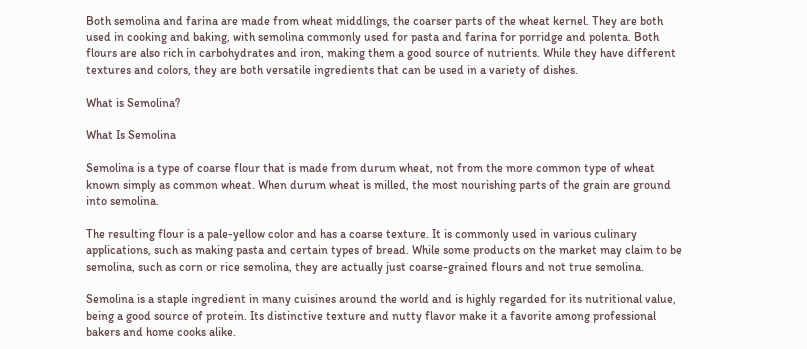Both semolina and farina are made from wheat middlings, the coarser parts of the wheat kernel. They are both used in cooking and baking, with semolina commonly used for pasta and farina for porridge and polenta. Both flours are also rich in carbohydrates and iron, making them a good source of nutrients. While they have different textures and colors, they are both versatile ingredients that can be used in a variety of dishes.

What is Semolina?

What Is Semolina

Semolina is a type of coarse flour that is made from durum wheat, not from the more common type of wheat known simply as common wheat. When durum wheat is milled, the most nourishing parts of the grain are ground into semolina.

The resulting flour is a pale-yellow color and has a coarse texture. It is commonly used in various culinary applications, such as making pasta and certain types of bread. While some products on the market may claim to be semolina, such as corn or rice semolina, they are actually just coarse-grained flours and not true semolina.

Semolina is a staple ingredient in many cuisines around the world and is highly regarded for its nutritional value, being a good source of protein. Its distinctive texture and nutty flavor make it a favorite among professional bakers and home cooks alike.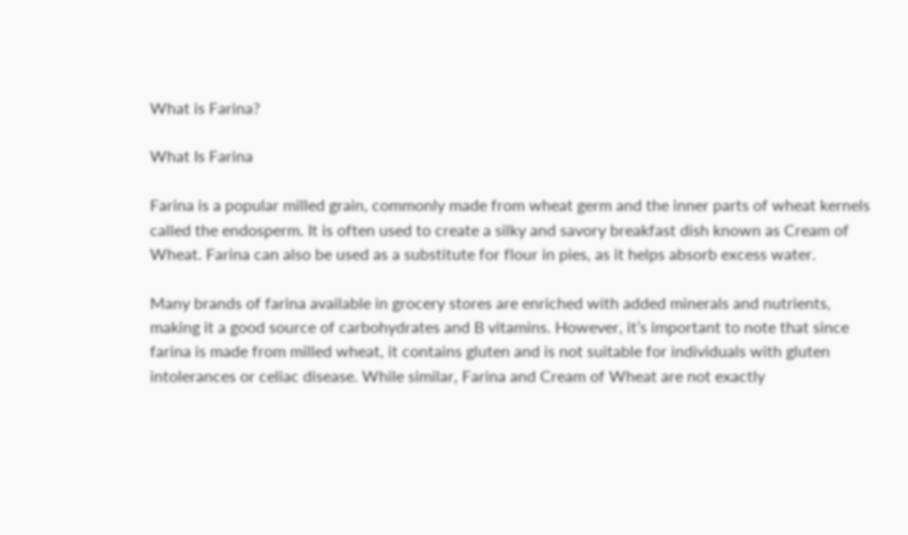What is Farina?

What Is Farina

Farina is a popular milled grain, commonly made from wheat germ and the inner parts of wheat kernels called the endosperm. It is often used to create a silky and savory breakfast dish known as Cream of Wheat. Farina can also be used as a substitute for flour in pies, as it helps absorb excess water.

Many brands of farina available in grocery stores are enriched with added minerals and nutrients, making it a good source of carbohydrates and B vitamins. However, it’s important to note that since farina is made from milled wheat, it contains gluten and is not suitable for individuals with gluten intolerances or celiac disease. While similar, Farina and Cream of Wheat are not exactly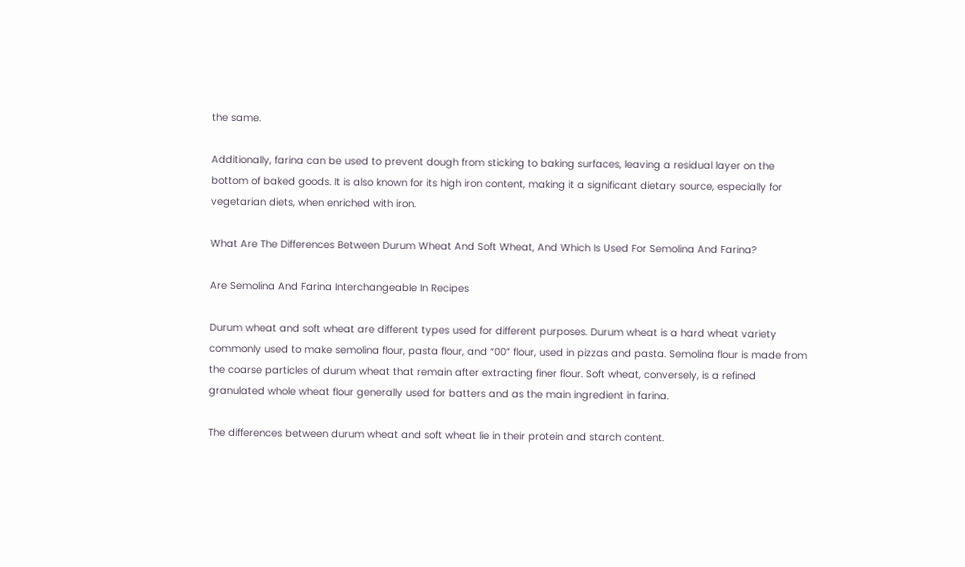the same.

Additionally, farina can be used to prevent dough from sticking to baking surfaces, leaving a residual layer on the bottom of baked goods. It is also known for its high iron content, making it a significant dietary source, especially for vegetarian diets, when enriched with iron.

What Are The Differences Between Durum Wheat And Soft Wheat, And Which Is Used For Semolina And Farina?

Are Semolina And Farina Interchangeable In Recipes

Durum wheat and soft wheat are different types used for different purposes. Durum wheat is a hard wheat variety commonly used to make semolina flour, pasta flour, and “00” flour, used in pizzas and pasta. Semolina flour is made from the coarse particles of durum wheat that remain after extracting finer flour. Soft wheat, conversely, is a refined granulated whole wheat flour generally used for batters and as the main ingredient in farina.

The differences between durum wheat and soft wheat lie in their protein and starch content.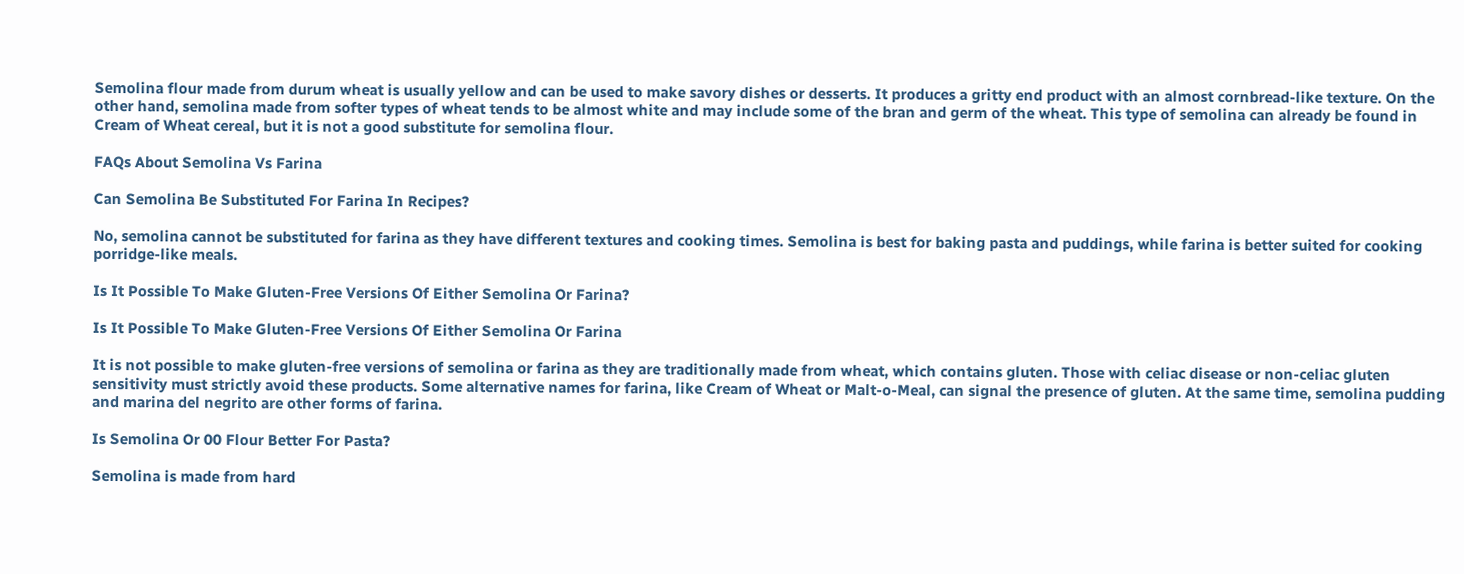Semolina flour made from durum wheat is usually yellow and can be used to make savory dishes or desserts. It produces a gritty end product with an almost cornbread-like texture. On the other hand, semolina made from softer types of wheat tends to be almost white and may include some of the bran and germ of the wheat. This type of semolina can already be found in Cream of Wheat cereal, but it is not a good substitute for semolina flour.

FAQs About Semolina Vs Farina

Can Semolina Be Substituted For Farina In Recipes?

No, semolina cannot be substituted for farina as they have different textures and cooking times. Semolina is best for baking pasta and puddings, while farina is better suited for cooking porridge-like meals.

Is It Possible To Make Gluten-Free Versions Of Either Semolina Or Farina?

Is It Possible To Make Gluten-Free Versions Of Either Semolina Or Farina

It is not possible to make gluten-free versions of semolina or farina as they are traditionally made from wheat, which contains gluten. Those with celiac disease or non-celiac gluten sensitivity must strictly avoid these products. Some alternative names for farina, like Cream of Wheat or Malt-o-Meal, can signal the presence of gluten. At the same time, semolina pudding and marina del negrito are other forms of farina.

Is Semolina Or 00 Flour Better For Pasta?

Semolina is made from hard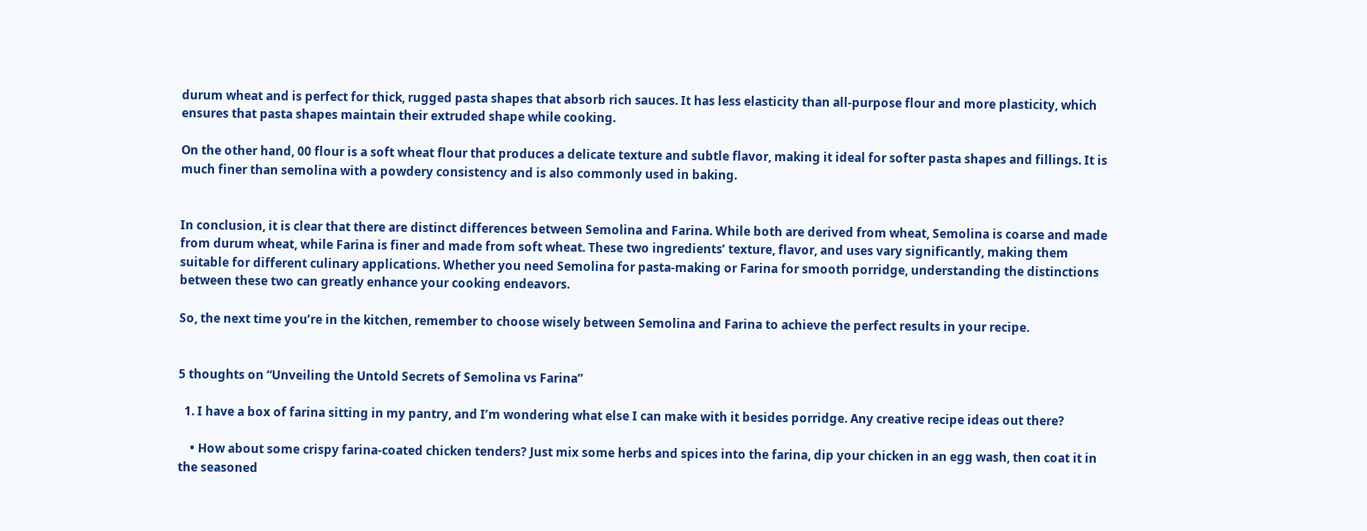durum wheat and is perfect for thick, rugged pasta shapes that absorb rich sauces. It has less elasticity than all-purpose flour and more plasticity, which ensures that pasta shapes maintain their extruded shape while cooking.

On the other hand, 00 flour is a soft wheat flour that produces a delicate texture and subtle flavor, making it ideal for softer pasta shapes and fillings. It is much finer than semolina with a powdery consistency and is also commonly used in baking.


In conclusion, it is clear that there are distinct differences between Semolina and Farina. While both are derived from wheat, Semolina is coarse and made from durum wheat, while Farina is finer and made from soft wheat. These two ingredients’ texture, flavor, and uses vary significantly, making them suitable for different culinary applications. Whether you need Semolina for pasta-making or Farina for smooth porridge, understanding the distinctions between these two can greatly enhance your cooking endeavors.

So, the next time you’re in the kitchen, remember to choose wisely between Semolina and Farina to achieve the perfect results in your recipe.


5 thoughts on “Unveiling the Untold Secrets of Semolina vs Farina”

  1. I have a box of farina sitting in my pantry, and I’m wondering what else I can make with it besides porridge. Any creative recipe ideas out there?

    • How about some crispy farina-coated chicken tenders? Just mix some herbs and spices into the farina, dip your chicken in an egg wash, then coat it in the seasoned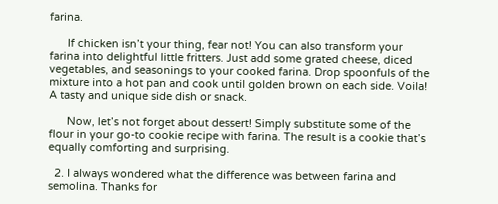farina.

      If chicken isn’t your thing, fear not! You can also transform your farina into delightful little fritters. Just add some grated cheese, diced vegetables, and seasonings to your cooked farina. Drop spoonfuls of the mixture into a hot pan and cook until golden brown on each side. Voila! A tasty and unique side dish or snack.

      Now, let’s not forget about dessert! Simply substitute some of the flour in your go-to cookie recipe with farina. The result is a cookie that’s equally comforting and surprising.

  2. I always wondered what the difference was between farina and semolina. Thanks for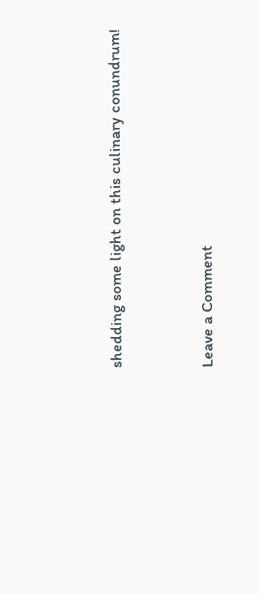shedding some light on this culinary conundrum!


Leave a Comment